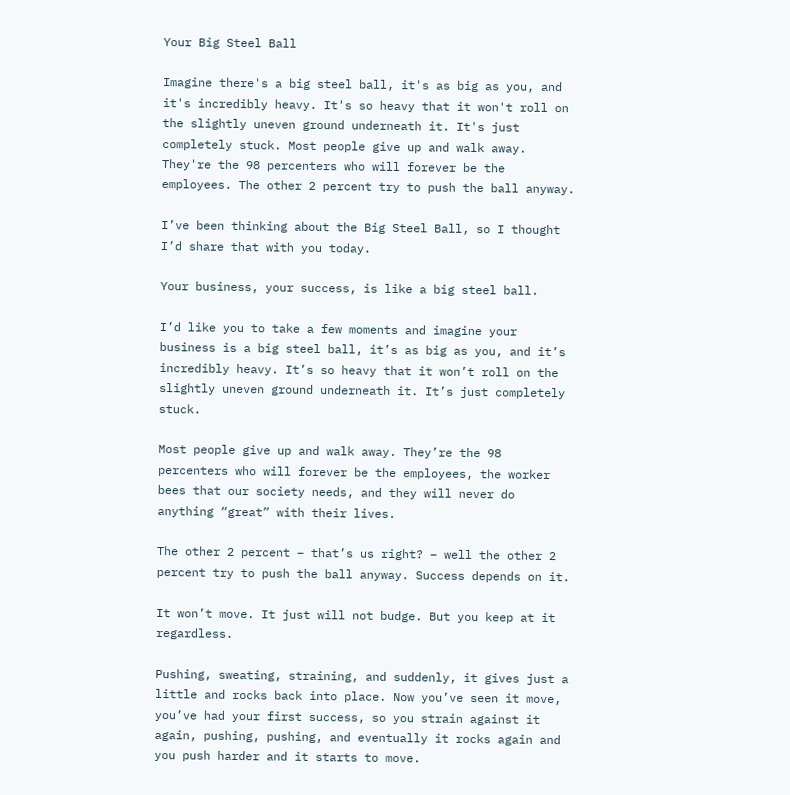Your Big Steel Ball

Imagine there's a big steel ball, it's as big as you, and it's incredibly heavy. It's so heavy that it won't roll on the slightly uneven ground underneath it. It's just completely stuck. Most people give up and walk away. They're the 98 percenters who will forever be the employees. The other 2 percent try to push the ball anyway.

I’ve been thinking about the Big Steel Ball, so I thought I’d share that with you today.

Your business, your success, is like a big steel ball.

I’d like you to take a few moments and imagine your business is a big steel ball, it’s as big as you, and it’s incredibly heavy. It’s so heavy that it won’t roll on the slightly uneven ground underneath it. It’s just completely stuck.

Most people give up and walk away. They’re the 98 percenters who will forever be the employees, the worker bees that our society needs, and they will never do anything “great” with their lives.

The other 2 percent – that’s us right? – well the other 2 percent try to push the ball anyway. Success depends on it.

It won’t move. It just will not budge. But you keep at it regardless.

Pushing, sweating, straining, and suddenly, it gives just a little and rocks back into place. Now you’ve seen it move, you’ve had your first success, so you strain against it again, pushing, pushing, and eventually it rocks again and you push harder and it starts to move.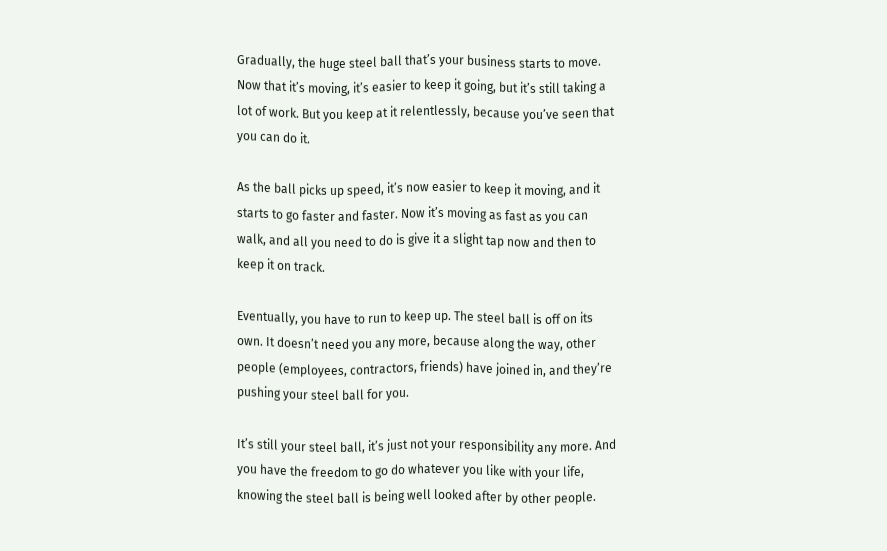Gradually, the huge steel ball that’s your business starts to move. Now that it’s moving, it’s easier to keep it going, but it’s still taking a lot of work. But you keep at it relentlessly, because you’ve seen that you can do it.

As the ball picks up speed, it’s now easier to keep it moving, and it starts to go faster and faster. Now it’s moving as fast as you can walk, and all you need to do is give it a slight tap now and then to keep it on track.

Eventually, you have to run to keep up. The steel ball is off on its own. It doesn’t need you any more, because along the way, other people (employees, contractors, friends) have joined in, and they’re pushing your steel ball for you.

It’s still your steel ball, it’s just not your responsibility any more. And you have the freedom to go do whatever you like with your life, knowing the steel ball is being well looked after by other people.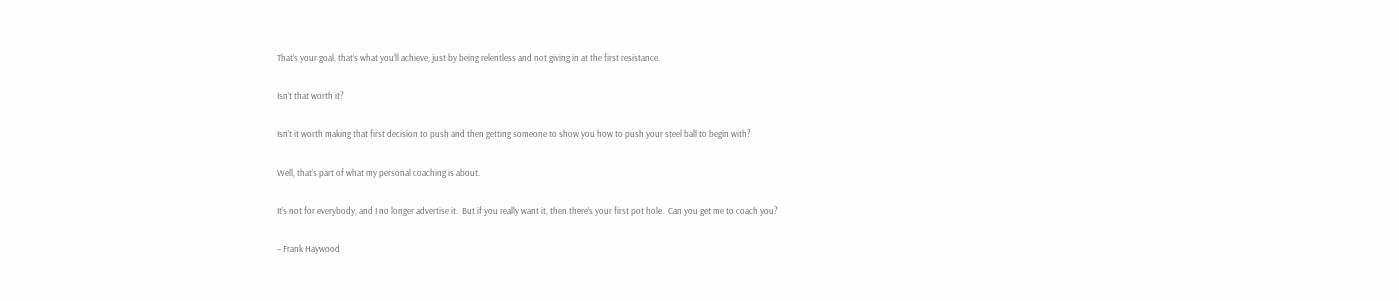That’s your goal, that’s what you’ll achieve, just by being relentless and not giving in at the first resistance.

Isn’t that worth it?

Isn’t it worth making that first decision to push and then getting someone to show you how to push your steel ball to begin with?

Well, that’s part of what my personal coaching is about.

It’s not for everybody, and I no longer advertise it.  But if you really want it, then there’s your first pot hole.  Can you get me to coach you?

– Frank Haywood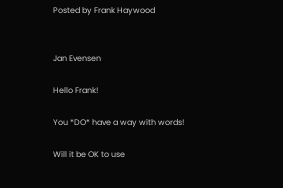Posted by Frank Haywood


Jan Evensen

Hello Frank!

You *DO* have a way with words!

Will it be OK to use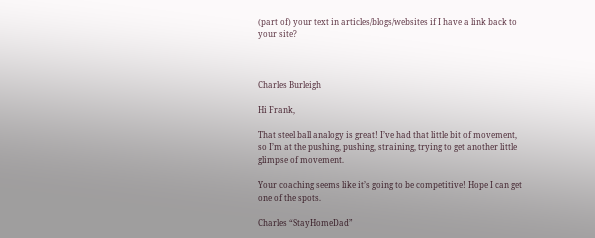(part of) your text in articles/blogs/websites if I have a link back to your site?



Charles Burleigh

Hi Frank,

That steel ball analogy is great! I’ve had that little bit of movement, so I’m at the pushing, pushing, straining, trying to get another little glimpse of movement.

Your coaching seems like it’s going to be competitive! Hope I can get one of the spots.

Charles “StayHomeDad”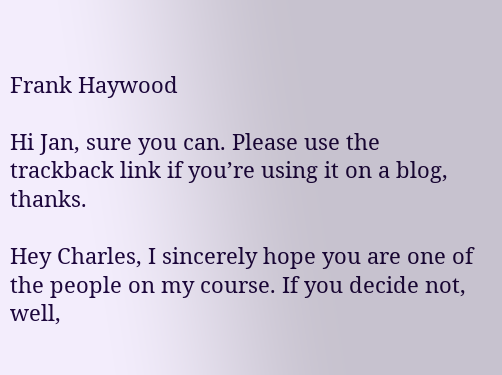Frank Haywood

Hi Jan, sure you can. Please use the trackback link if you’re using it on a blog, thanks.

Hey Charles, I sincerely hope you are one of the people on my course. If you decide not, well,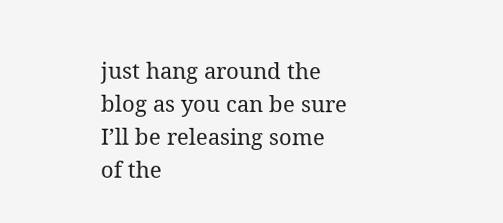just hang around the blog as you can be sure I’ll be releasing some of the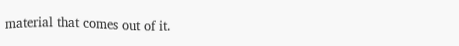material that comes out of it.